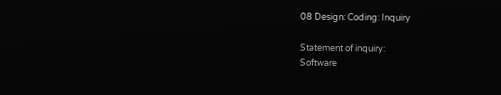08 Design: Coding: Inquiry

Statement of inquiry:
Software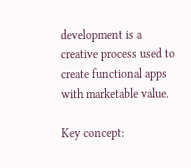development is a creative process used to create functional apps with marketable value.

Key concept: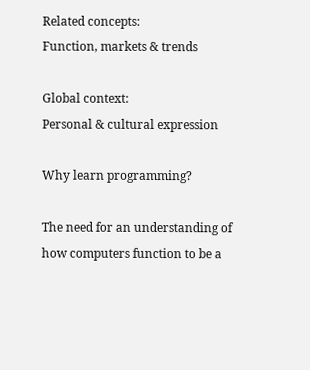Related concepts:
Function, markets & trends

Global context:
Personal & cultural expression

Why learn programming?

The need for an understanding of how computers function to be a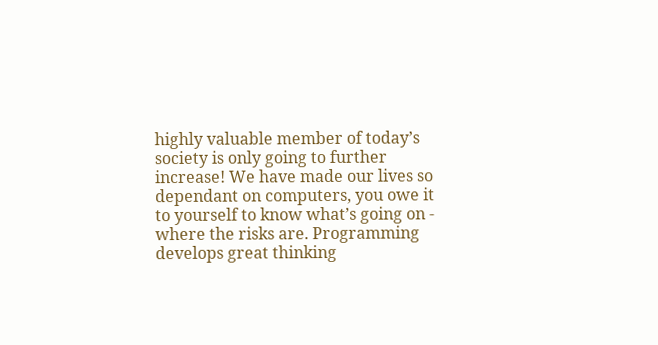highly valuable member of today’s society is only going to further increase! We have made our lives so dependant on computers, you owe it to yourself to know what’s going on - where the risks are. Programming develops great thinking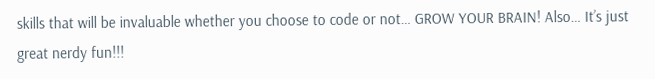skills that will be invaluable whether you choose to code or not… GROW YOUR BRAIN! Also… It’s just great nerdy fun!!!